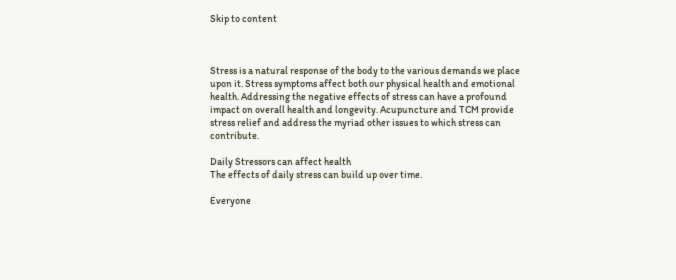Skip to content



Stress is a natural response of the body to the various demands we place upon it. Stress symptoms affect both our physical health and emotional health. Addressing the negative effects of stress can have a profound impact on overall health and longevity. Acupuncture and TCM provide stress relief and address the myriad other issues to which stress can contribute.

Daily Stressors can affect health
The effects of daily stress can build up over time.

Everyone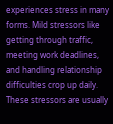experiences stress in many forms. Mild stressors like getting through traffic, meeting work deadlines, and handling relationship difficulties crop up daily. These stressors are usually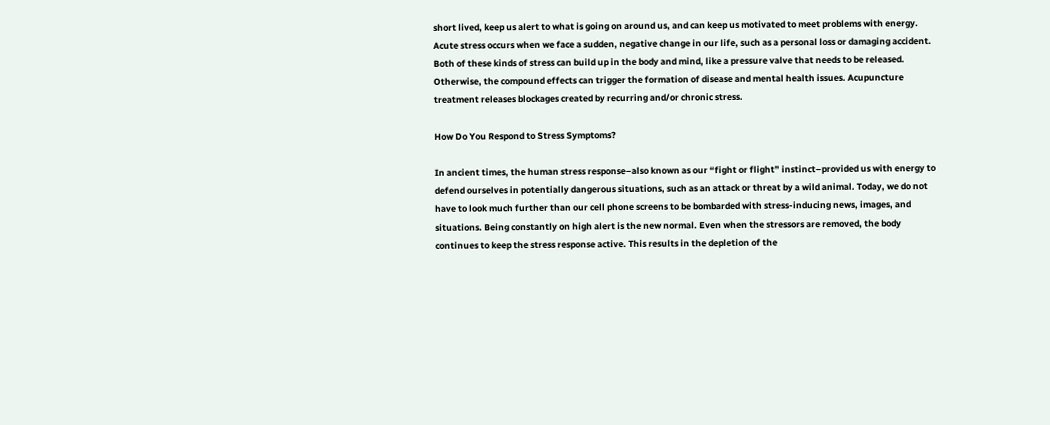short lived, keep us alert to what is going on around us, and can keep us motivated to meet problems with energy. Acute stress occurs when we face a sudden, negative change in our life, such as a personal loss or damaging accident. Both of these kinds of stress can build up in the body and mind, like a pressure valve that needs to be released. Otherwise, the compound effects can trigger the formation of disease and mental health issues. Acupuncture treatment releases blockages created by recurring and/or chronic stress.

How Do You Respond to Stress Symptoms?

In ancient times, the human stress response–also known as our “fight or flight” instinct–provided us with energy to defend ourselves in potentially dangerous situations, such as an attack or threat by a wild animal. Today, we do not have to look much further than our cell phone screens to be bombarded with stress-inducing news, images, and situations. Being constantly on high alert is the new normal. Even when the stressors are removed, the body continues to keep the stress response active. This results in the depletion of the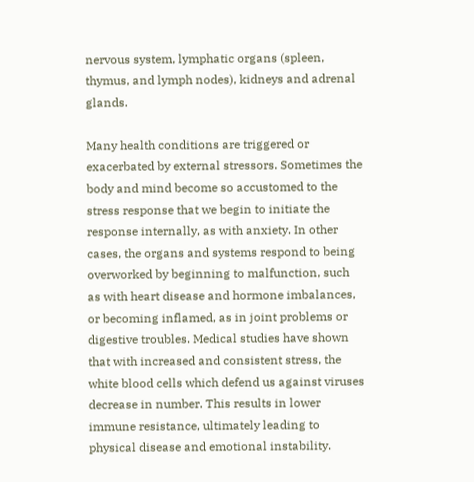nervous system, lymphatic organs (spleen, thymus, and lymph nodes), kidneys and adrenal glands.

Many health conditions are triggered or exacerbated by external stressors. Sometimes the body and mind become so accustomed to the stress response that we begin to initiate the response internally, as with anxiety. In other cases, the organs and systems respond to being overworked by beginning to malfunction, such as with heart disease and hormone imbalances, or becoming inflamed, as in joint problems or digestive troubles. Medical studies have shown that with increased and consistent stress, the white blood cells which defend us against viruses decrease in number. This results in lower immune resistance, ultimately leading to physical disease and emotional instability.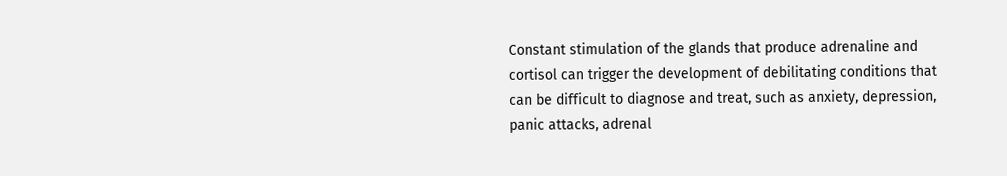Constant stimulation of the glands that produce adrenaline and cortisol can trigger the development of debilitating conditions that can be difficult to diagnose and treat, such as anxiety, depression, panic attacks, adrenal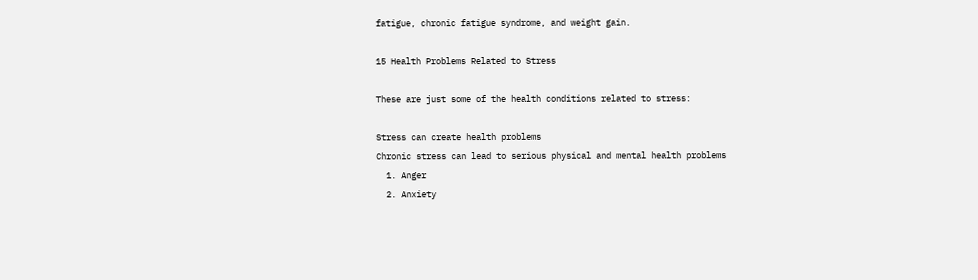fatigue, chronic fatigue syndrome, and weight gain.

15 Health Problems Related to Stress

These are just some of the health conditions related to stress:

Stress can create health problems
Chronic stress can lead to serious physical and mental health problems
  1. Anger
  2. Anxiety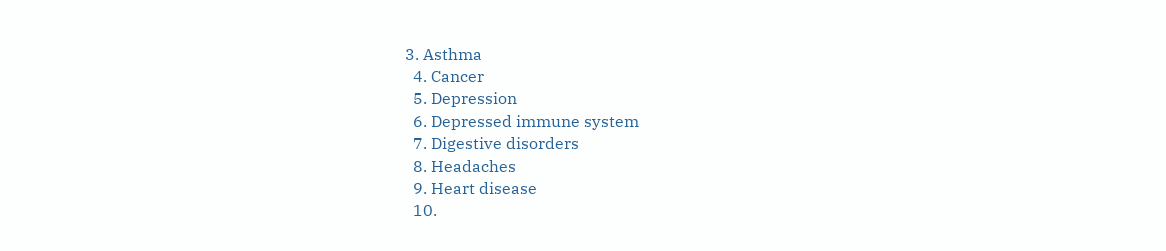3. Asthma
  4. Cancer
  5. Depression
  6. Depressed immune system
  7. Digestive disorders
  8. Headaches
  9. Heart disease
  10.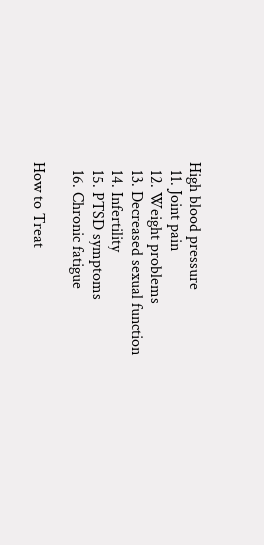High blood pressure
  11. Joint pain
  12. Weight problems
  13. Decreased sexual function
  14. Infertility
  15. PTSD symptoms
  16. Chronic fatigue

How to Treat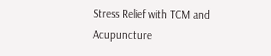Stress Relief with TCM and Acupuncture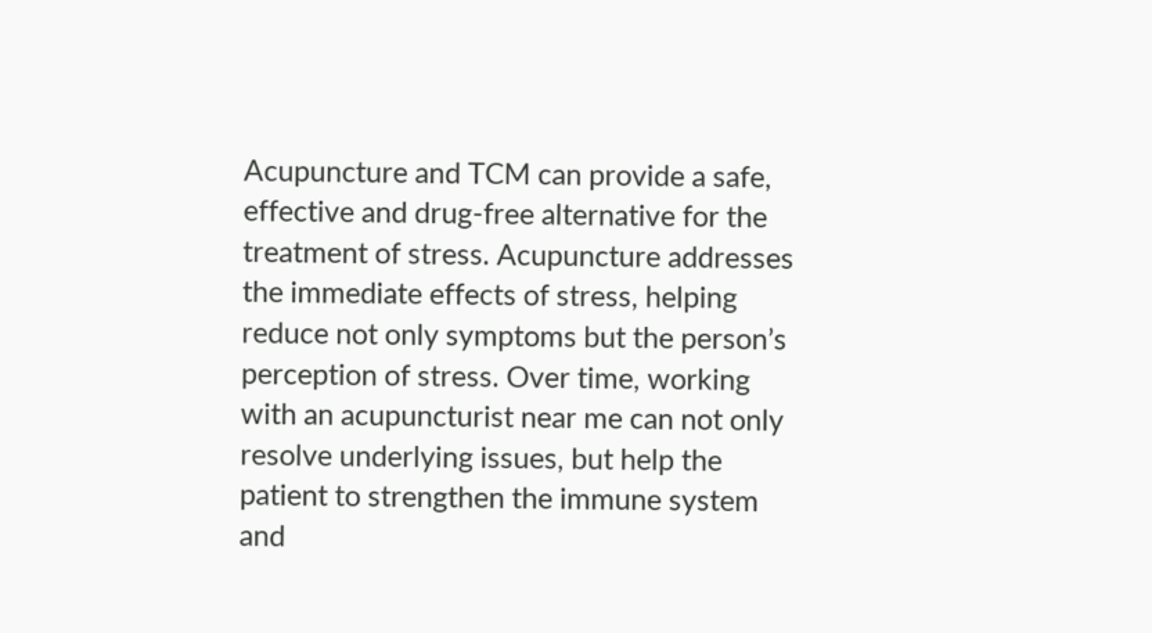Acupuncture and TCM can provide a safe, effective and drug-free alternative for the treatment of stress. Acupuncture addresses the immediate effects of stress, helping reduce not only symptoms but the person’s perception of stress. Over time, working with an acupuncturist near me can not only resolve underlying issues, but help the patient to strengthen the immune system and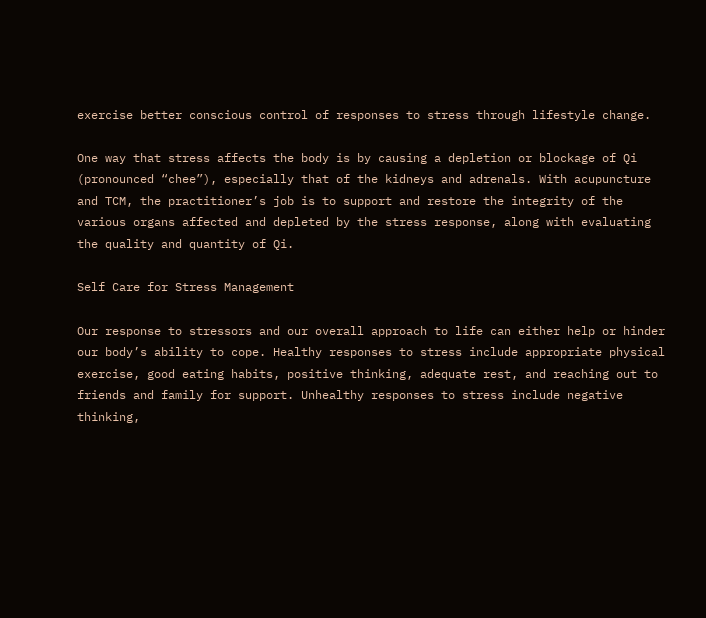exercise better conscious control of responses to stress through lifestyle change.

One way that stress affects the body is by causing a depletion or blockage of Qi (pronounced “chee”), especially that of the kidneys and adrenals. With acupuncture and TCM, the practitioner’s job is to support and restore the integrity of the various organs affected and depleted by the stress response, along with evaluating the quality and quantity of Qi.

Self Care for Stress Management

Our response to stressors and our overall approach to life can either help or hinder our body’s ability to cope. Healthy responses to stress include appropriate physical exercise, good eating habits, positive thinking, adequate rest, and reaching out to friends and family for support. Unhealthy responses to stress include negative thinking,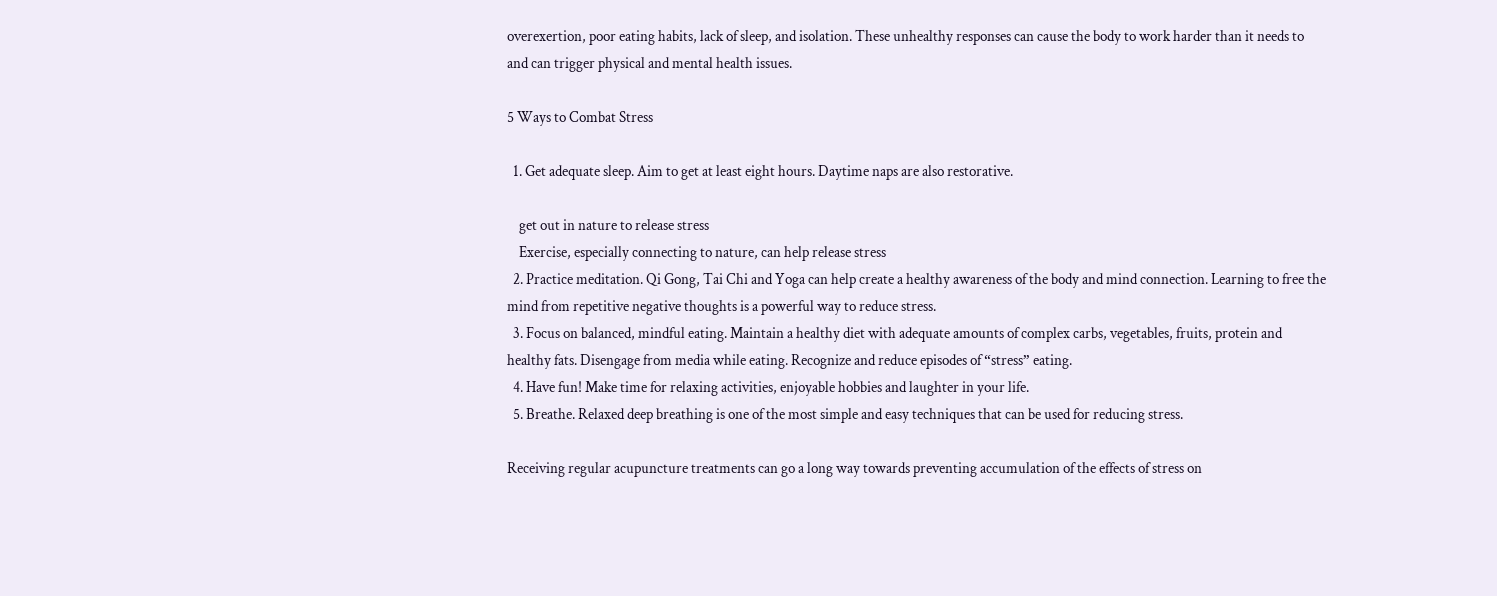overexertion, poor eating habits, lack of sleep, and isolation. These unhealthy responses can cause the body to work harder than it needs to and can trigger physical and mental health issues.

5 Ways to Combat Stress

  1. Get adequate sleep. Aim to get at least eight hours. Daytime naps are also restorative.

    get out in nature to release stress
    Exercise, especially connecting to nature, can help release stress
  2. Practice meditation. Qi Gong, Tai Chi and Yoga can help create a healthy awareness of the body and mind connection. Learning to free the mind from repetitive negative thoughts is a powerful way to reduce stress.
  3. Focus on balanced, mindful eating. Maintain a healthy diet with adequate amounts of complex carbs, vegetables, fruits, protein and healthy fats. Disengage from media while eating. Recognize and reduce episodes of “stress” eating.
  4. Have fun! Make time for relaxing activities, enjoyable hobbies and laughter in your life.
  5. Breathe. Relaxed deep breathing is one of the most simple and easy techniques that can be used for reducing stress.

Receiving regular acupuncture treatments can go a long way towards preventing accumulation of the effects of stress on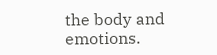the body and emotions.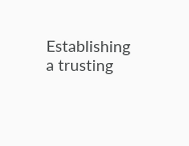Establishing a trusting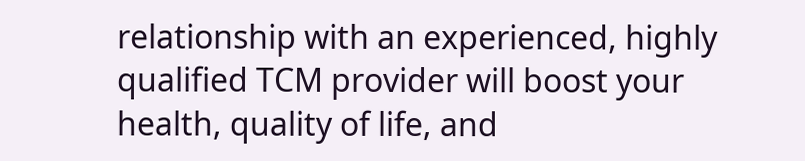relationship with an experienced, highly qualified TCM provider will boost your health, quality of life, and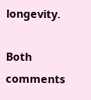longevity.

Both comments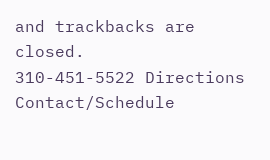and trackbacks are closed.
310-451-5522 Directions Contact/Schedule